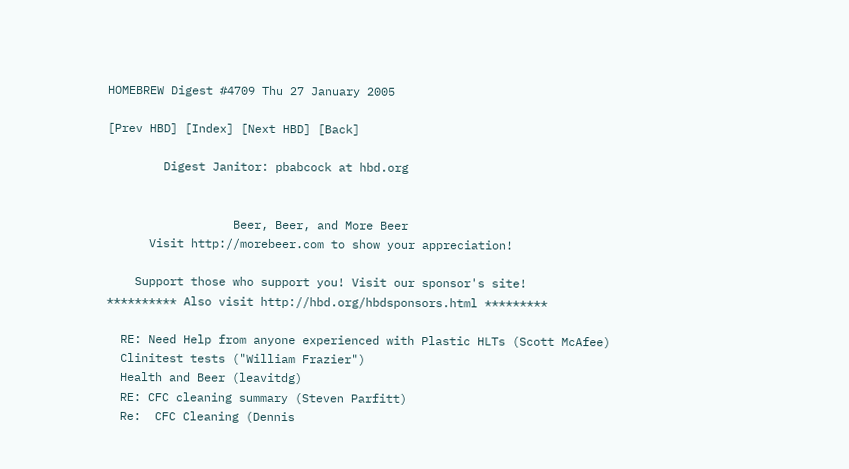HOMEBREW Digest #4709 Thu 27 January 2005

[Prev HBD] [Index] [Next HBD] [Back]

        Digest Janitor: pbabcock at hbd.org


                  Beer, Beer, and More Beer
      Visit http://morebeer.com to show your appreciation!

    Support those who support you! Visit our sponsor's site!
********** Also visit http://hbd.org/hbdsponsors.html *********

  RE: Need Help from anyone experienced with Plastic HLTs (Scott McAfee)
  Clinitest tests ("William Frazier")
  Health and Beer (leavitdg)
  RE: CFC cleaning summary (Steven Parfitt)
  Re:  CFC Cleaning (Dennis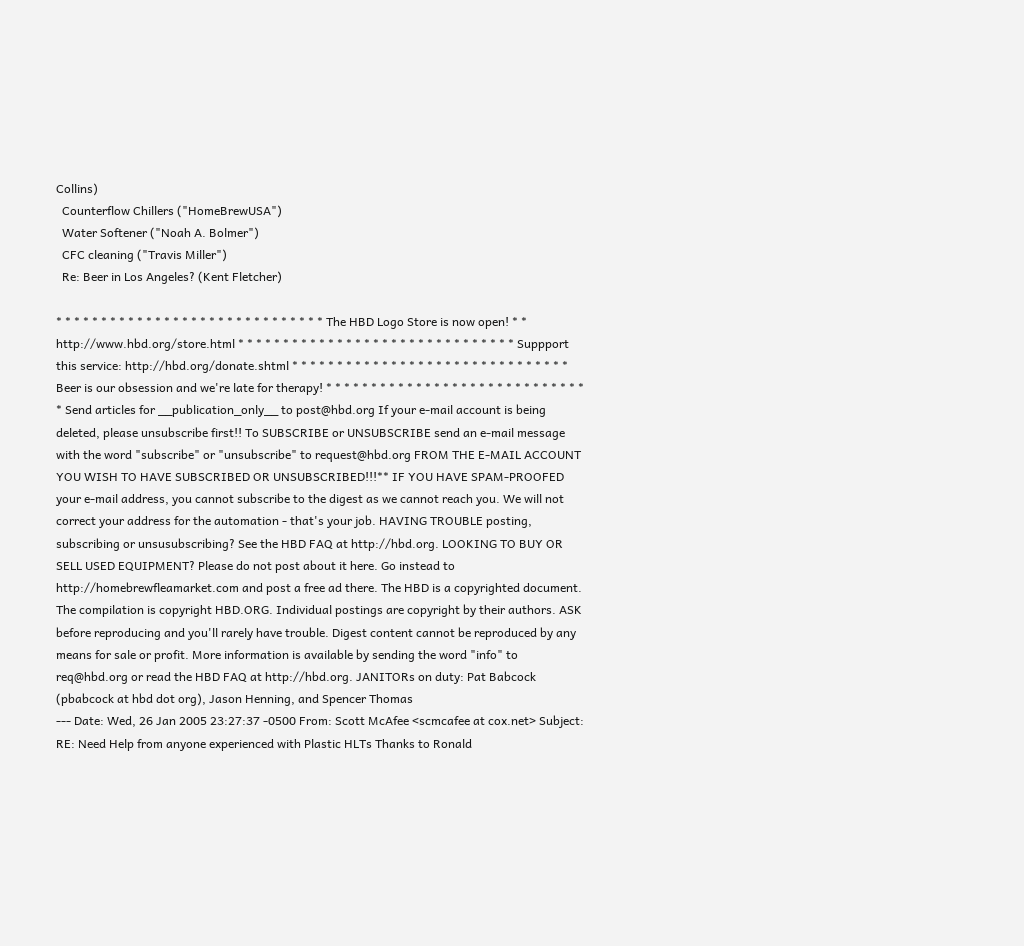Collins)
  Counterflow Chillers ("HomeBrewUSA")
  Water Softener ("Noah A. Bolmer")
  CFC cleaning ("Travis Miller")
  Re: Beer in Los Angeles? (Kent Fletcher)

* * * * * * * * * * * * * * * * * * * * * * * * * * * * * * The HBD Logo Store is now open! * * http://www.hbd.org/store.html * * * * * * * * * * * * * * * * * * * * * * * * * * * * * * * Suppport this service: http://hbd.org/donate.shtml * * * * * * * * * * * * * * * * * * * * * * * * * * * * * * * Beer is our obsession and we're late for therapy! * * * * * * * * * * * * * * * * * * * * * * * * * * * * * * Send articles for __publication_only__ to post@hbd.org If your e-mail account is being deleted, please unsubscribe first!! To SUBSCRIBE or UNSUBSCRIBE send an e-mail message with the word "subscribe" or "unsubscribe" to request@hbd.org FROM THE E-MAIL ACCOUNT YOU WISH TO HAVE SUBSCRIBED OR UNSUBSCRIBED!!!** IF YOU HAVE SPAM-PROOFED your e-mail address, you cannot subscribe to the digest as we cannot reach you. We will not correct your address for the automation - that's your job. HAVING TROUBLE posting, subscribing or unsusubscribing? See the HBD FAQ at http://hbd.org. LOOKING TO BUY OR SELL USED EQUIPMENT? Please do not post about it here. Go instead to http://homebrewfleamarket.com and post a free ad there. The HBD is a copyrighted document. The compilation is copyright HBD.ORG. Individual postings are copyright by their authors. ASK before reproducing and you'll rarely have trouble. Digest content cannot be reproduced by any means for sale or profit. More information is available by sending the word "info" to req@hbd.org or read the HBD FAQ at http://hbd.org. JANITORs on duty: Pat Babcock (pbabcock at hbd dot org), Jason Henning, and Spencer Thomas
--- Date: Wed, 26 Jan 2005 23:27:37 -0500 From: Scott McAfee <scmcafee at cox.net> Subject: RE: Need Help from anyone experienced with Plastic HLTs Thanks to Ronald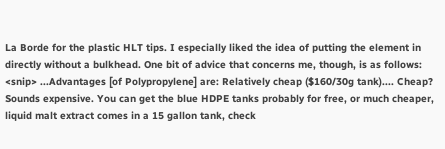La Borde for the plastic HLT tips. I especially liked the idea of putting the element in directly without a bulkhead. One bit of advice that concerns me, though, is as follows: <snip> ...Advantages [of Polypropylene] are: Relatively cheap ($160/30g tank).... Cheap? Sounds expensive. You can get the blue HDPE tanks probably for free, or much cheaper, liquid malt extract comes in a 15 gallon tank, check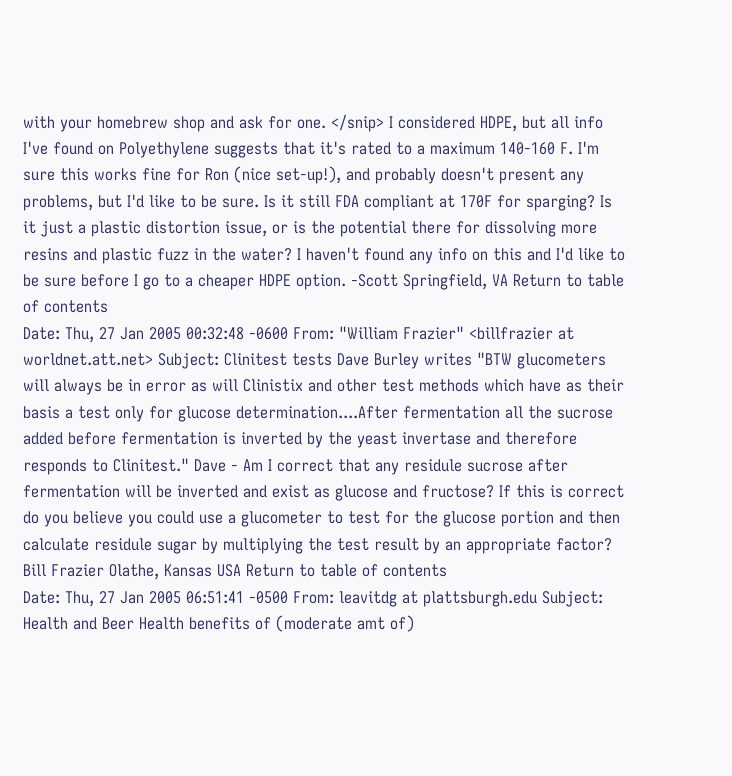with your homebrew shop and ask for one. </snip> I considered HDPE, but all info I've found on Polyethylene suggests that it's rated to a maximum 140-160 F. I'm sure this works fine for Ron (nice set-up!), and probably doesn't present any problems, but I'd like to be sure. Is it still FDA compliant at 170F for sparging? Is it just a plastic distortion issue, or is the potential there for dissolving more resins and plastic fuzz in the water? I haven't found any info on this and I'd like to be sure before I go to a cheaper HDPE option. -Scott Springfield, VA Return to table of contents
Date: Thu, 27 Jan 2005 00:32:48 -0600 From: "William Frazier" <billfrazier at worldnet.att.net> Subject: Clinitest tests Dave Burley writes "BTW glucometers will always be in error as will Clinistix and other test methods which have as their basis a test only for glucose determination....After fermentation all the sucrose added before fermentation is inverted by the yeast invertase and therefore responds to Clinitest." Dave - Am I correct that any residule sucrose after fermentation will be inverted and exist as glucose and fructose? If this is correct do you believe you could use a glucometer to test for the glucose portion and then calculate residule sugar by multiplying the test result by an appropriate factor? Bill Frazier Olathe, Kansas USA Return to table of contents
Date: Thu, 27 Jan 2005 06:51:41 -0500 From: leavitdg at plattsburgh.edu Subject: Health and Beer Health benefits of (moderate amt of)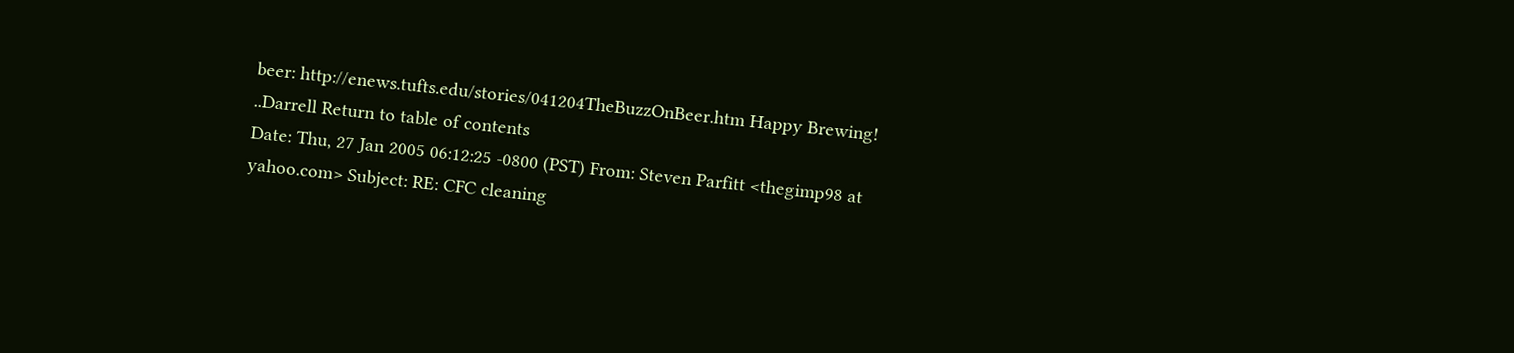beer: http://enews.tufts.edu/stories/041204TheBuzzOnBeer.htm Happy Brewing! ..Darrell Return to table of contents
Date: Thu, 27 Jan 2005 06:12:25 -0800 (PST) From: Steven Parfitt <thegimp98 at yahoo.com> Subject: RE: CFC cleaning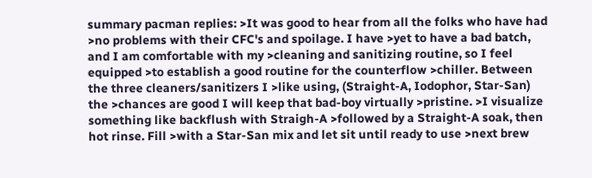summary pacman replies: >It was good to hear from all the folks who have had >no problems with their CFC's and spoilage. I have >yet to have a bad batch, and I am comfortable with my >cleaning and sanitizing routine, so I feel equipped >to establish a good routine for the counterflow >chiller. Between the three cleaners/sanitizers I >like using, (Straight-A, Iodophor, Star-San) the >chances are good I will keep that bad-boy virtually >pristine. >I visualize something like backflush with Straigh-A >followed by a Straight-A soak, then hot rinse. Fill >with a Star-San mix and let sit until ready to use >next brew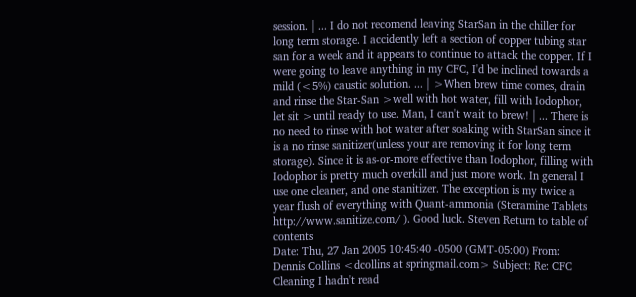session. | ... I do not recomend leaving StarSan in the chiller for long term storage. I accidently left a section of copper tubing star san for a week and it appears to continue to attack the copper. If I were going to leave anything in my CFC, I'd be inclined towards a mild (<5%) caustic solution. ... | >When brew time comes, drain and rinse the Star-San >well with hot water, fill with Iodophor, let sit >until ready to use. Man, I can't wait to brew! | ... There is no need to rinse with hot water after soaking with StarSan since it is a no rinse sanitizer(unless your are removing it for long term storage). Since it is as-or-more effective than Iodophor, filling with Iodophor is pretty much overkill and just more work. In general I use one cleaner, and one stanitizer. The exception is my twice a year flush of everything with Quant-ammonia (Steramine Tablets http://www.sanitize.com/ ). Good luck. Steven Return to table of contents
Date: Thu, 27 Jan 2005 10:45:40 -0500 (GMT-05:00) From: Dennis Collins <dcollins at springmail.com> Subject: Re: CFC Cleaning I hadn't read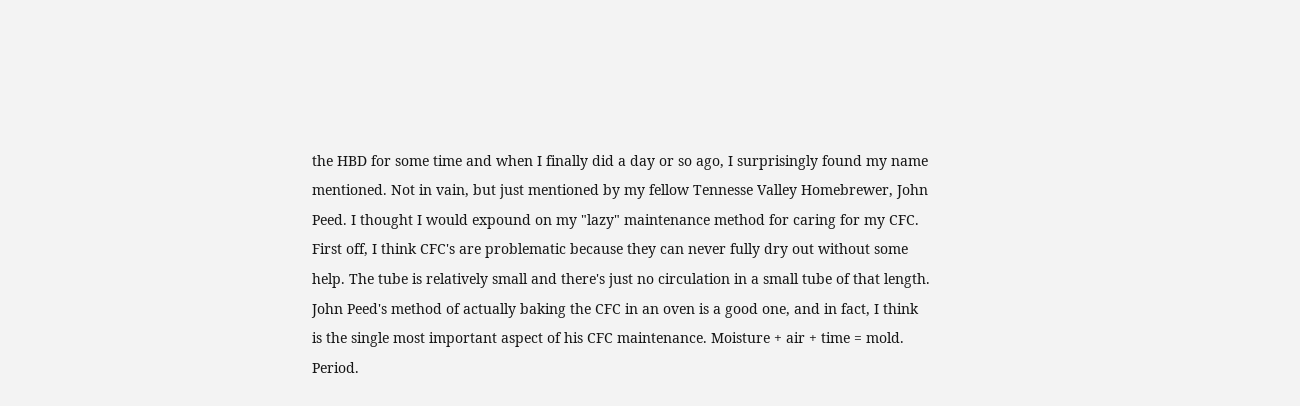the HBD for some time and when I finally did a day or so ago, I surprisingly found my name mentioned. Not in vain, but just mentioned by my fellow Tennesse Valley Homebrewer, John Peed. I thought I would expound on my "lazy" maintenance method for caring for my CFC. First off, I think CFC's are problematic because they can never fully dry out without some help. The tube is relatively small and there's just no circulation in a small tube of that length. John Peed's method of actually baking the CFC in an oven is a good one, and in fact, I think is the single most important aspect of his CFC maintenance. Moisture + air + time = mold. Period.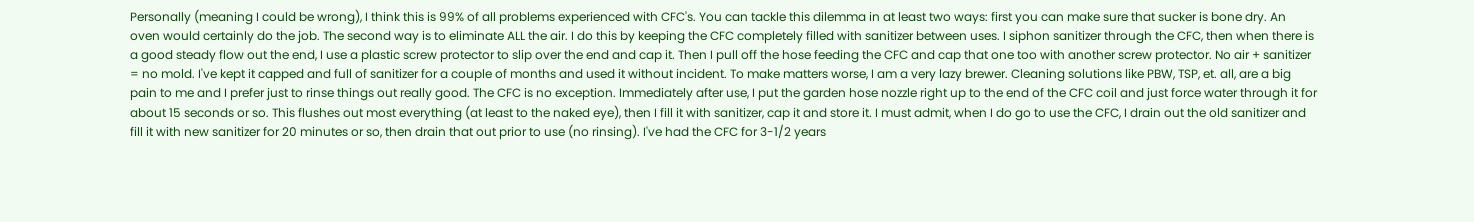Personally (meaning I could be wrong), I think this is 99% of all problems experienced with CFC's. You can tackle this dilemma in at least two ways: first you can make sure that sucker is bone dry. An oven would certainly do the job. The second way is to eliminate ALL the air. I do this by keeping the CFC completely filled with sanitizer between uses. I siphon sanitizer through the CFC, then when there is a good steady flow out the end, I use a plastic screw protector to slip over the end and cap it. Then I pull off the hose feeding the CFC and cap that one too with another screw protector. No air + sanitizer = no mold. I've kept it capped and full of sanitizer for a couple of months and used it without incident. To make matters worse, I am a very lazy brewer. Cleaning solutions like PBW, TSP, et. all, are a big pain to me and I prefer just to rinse things out really good. The CFC is no exception. Immediately after use, I put the garden hose nozzle right up to the end of the CFC coil and just force water through it for about 15 seconds or so. This flushes out most everything (at least to the naked eye), then I fill it with sanitizer, cap it and store it. I must admit, when I do go to use the CFC, I drain out the old sanitizer and fill it with new sanitizer for 20 minutes or so, then drain that out prior to use (no rinsing). I've had the CFC for 3-1/2 years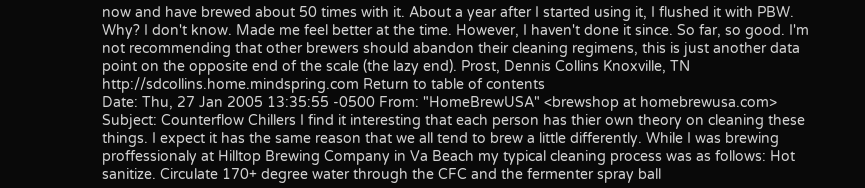now and have brewed about 50 times with it. About a year after I started using it, I flushed it with PBW. Why? I don't know. Made me feel better at the time. However, I haven't done it since. So far, so good. I'm not recommending that other brewers should abandon their cleaning regimens, this is just another data point on the opposite end of the scale (the lazy end). Prost, Dennis Collins Knoxville, TN http://sdcollins.home.mindspring.com Return to table of contents
Date: Thu, 27 Jan 2005 13:35:55 -0500 From: "HomeBrewUSA" <brewshop at homebrewusa.com> Subject: Counterflow Chillers I find it interesting that each person has thier own theory on cleaning these things. I expect it has the same reason that we all tend to brew a little differently. While I was brewing proffessionaly at Hilltop Brewing Company in Va Beach my typical cleaning process was as follows: Hot sanitize. Circulate 170+ degree water through the CFC and the fermenter spray ball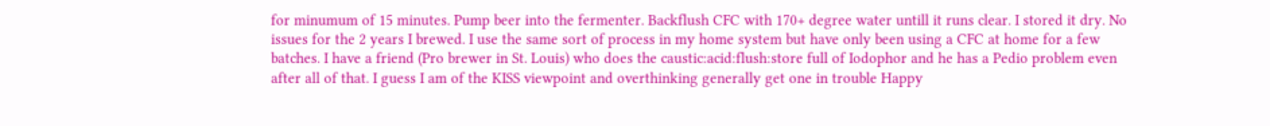for minumum of 15 minutes. Pump beer into the fermenter. Backflush CFC with 170+ degree water untill it runs clear. I stored it dry. No issues for the 2 years I brewed. I use the same sort of process in my home system but have only been using a CFC at home for a few batches. I have a friend (Pro brewer in St. Louis) who does the caustic:acid:flush:store full of Iodophor and he has a Pedio problem even after all of that. I guess I am of the KISS viewpoint and overthinking generally get one in trouble Happy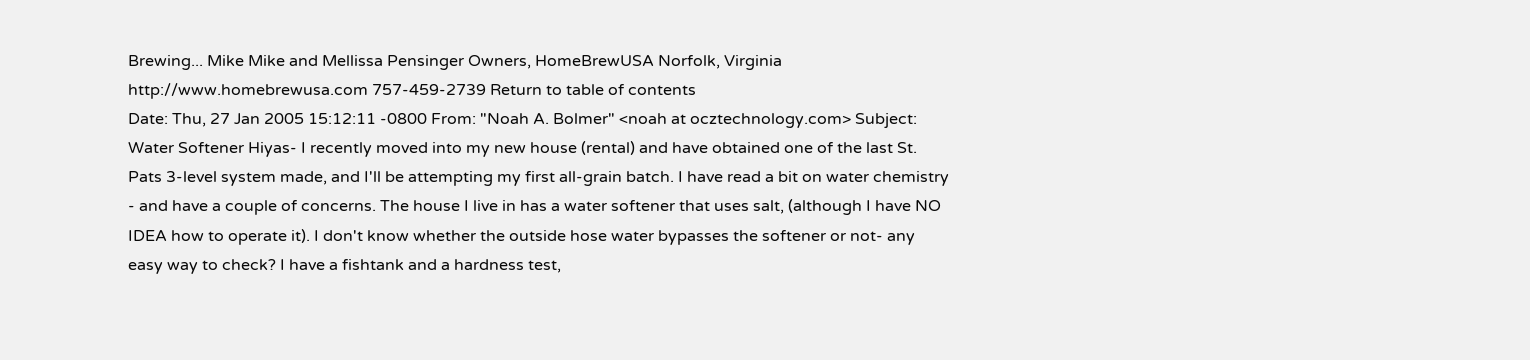Brewing... Mike Mike and Mellissa Pensinger Owners, HomeBrewUSA Norfolk, Virginia http://www.homebrewusa.com 757-459-2739 Return to table of contents
Date: Thu, 27 Jan 2005 15:12:11 -0800 From: "Noah A. Bolmer" <noah at ocztechnology.com> Subject: Water Softener Hiyas- I recently moved into my new house (rental) and have obtained one of the last St. Pats 3-level system made, and I'll be attempting my first all-grain batch. I have read a bit on water chemistry - and have a couple of concerns. The house I live in has a water softener that uses salt, (although I have NO IDEA how to operate it). I don't know whether the outside hose water bypasses the softener or not- any easy way to check? I have a fishtank and a hardness test,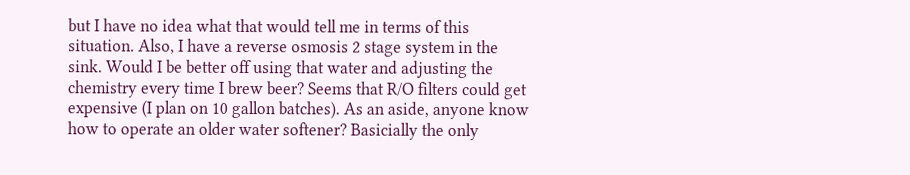but I have no idea what that would tell me in terms of this situation. Also, I have a reverse osmosis 2 stage system in the sink. Would I be better off using that water and adjusting the chemistry every time I brew beer? Seems that R/O filters could get expensive (I plan on 10 gallon batches). As an aside, anyone know how to operate an older water softener? Basicially the only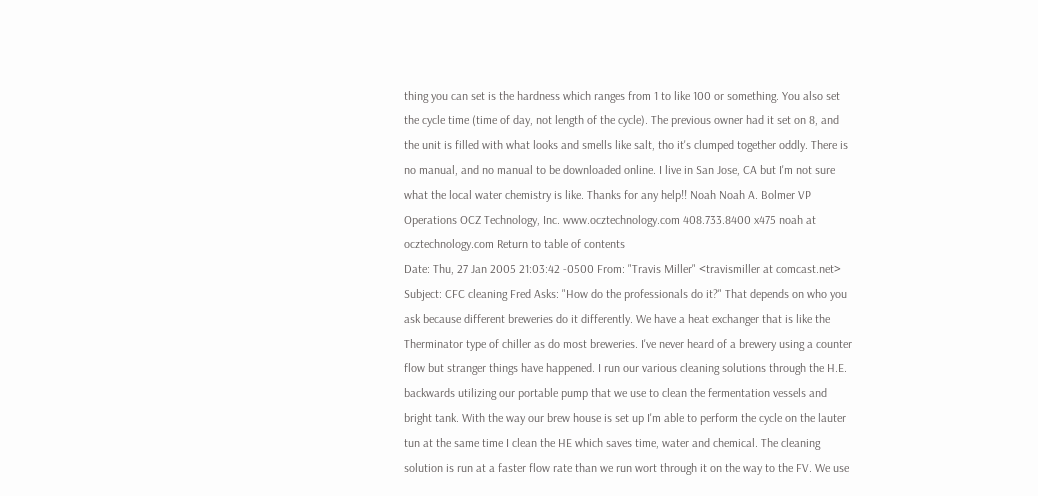thing you can set is the hardness which ranges from 1 to like 100 or something. You also set the cycle time (time of day, not length of the cycle). The previous owner had it set on 8, and the unit is filled with what looks and smells like salt, tho it's clumped together oddly. There is no manual, and no manual to be downloaded online. I live in San Jose, CA but I'm not sure what the local water chemistry is like. Thanks for any help!! Noah Noah A. Bolmer VP Operations OCZ Technology, Inc. www.ocztechnology.com 408.733.8400 x475 noah at ocztechnology.com Return to table of contents
Date: Thu, 27 Jan 2005 21:03:42 -0500 From: "Travis Miller" <travismiller at comcast.net> Subject: CFC cleaning Fred Asks: "How do the professionals do it?" That depends on who you ask because different breweries do it differently. We have a heat exchanger that is like the Therminator type of chiller as do most breweries. I've never heard of a brewery using a counter flow but stranger things have happened. I run our various cleaning solutions through the H.E. backwards utilizing our portable pump that we use to clean the fermentation vessels and bright tank. With the way our brew house is set up I'm able to perform the cycle on the lauter tun at the same time I clean the HE which saves time, water and chemical. The cleaning solution is run at a faster flow rate than we run wort through it on the way to the FV. We use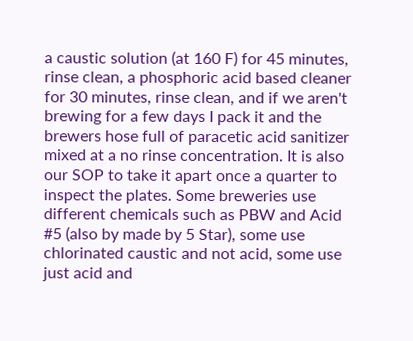a caustic solution (at 160 F) for 45 minutes, rinse clean, a phosphoric acid based cleaner for 30 minutes, rinse clean, and if we aren't brewing for a few days I pack it and the brewers hose full of paracetic acid sanitizer mixed at a no rinse concentration. It is also our SOP to take it apart once a quarter to inspect the plates. Some breweries use different chemicals such as PBW and Acid #5 (also by made by 5 Star), some use chlorinated caustic and not acid, some use just acid and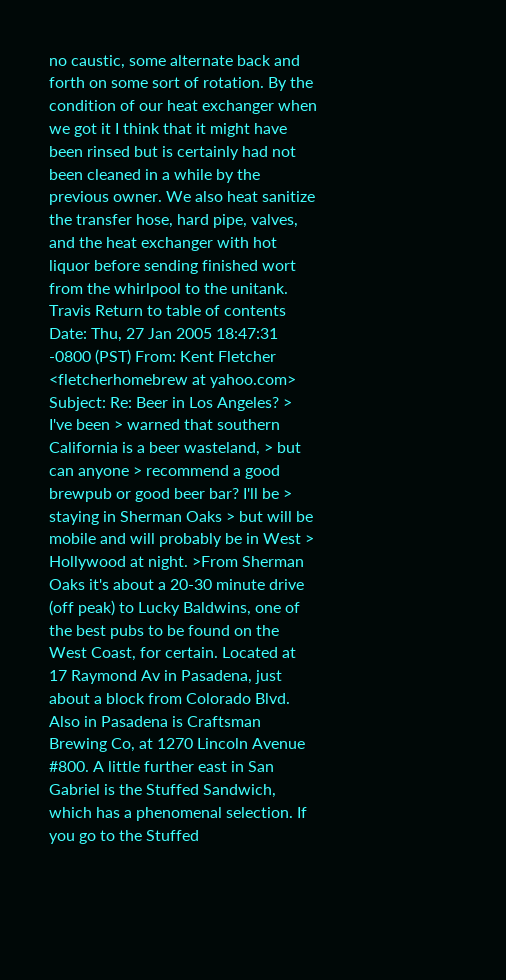no caustic, some alternate back and forth on some sort of rotation. By the condition of our heat exchanger when we got it I think that it might have been rinsed but is certainly had not been cleaned in a while by the previous owner. We also heat sanitize the transfer hose, hard pipe, valves, and the heat exchanger with hot liquor before sending finished wort from the whirlpool to the unitank. Travis Return to table of contents
Date: Thu, 27 Jan 2005 18:47:31 -0800 (PST) From: Kent Fletcher <fletcherhomebrew at yahoo.com> Subject: Re: Beer in Los Angeles? > I've been > warned that southern California is a beer wasteland, > but can anyone > recommend a good brewpub or good beer bar? I'll be > staying in Sherman Oaks > but will be mobile and will probably be in West > Hollywood at night. >From Sherman Oaks it's about a 20-30 minute drive (off peak) to Lucky Baldwins, one of the best pubs to be found on the West Coast, for certain. Located at 17 Raymond Av in Pasadena, just about a block from Colorado Blvd. Also in Pasadena is Craftsman Brewing Co, at 1270 Lincoln Avenue #800. A little further east in San Gabriel is the Stuffed Sandwich, which has a phenomenal selection. If you go to the Stuffed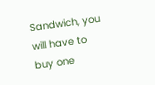Sandwich, you will have to buy one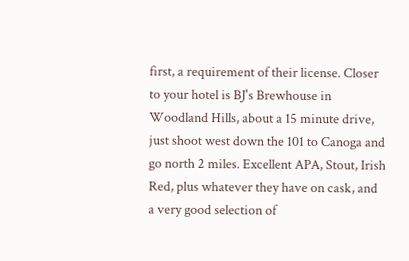first, a requirement of their license. Closer to your hotel is BJ's Brewhouse in Woodland Hills, about a 15 minute drive, just shoot west down the 101 to Canoga and go north 2 miles. Excellent APA, Stout, Irish Red, plus whatever they have on cask, and a very good selection of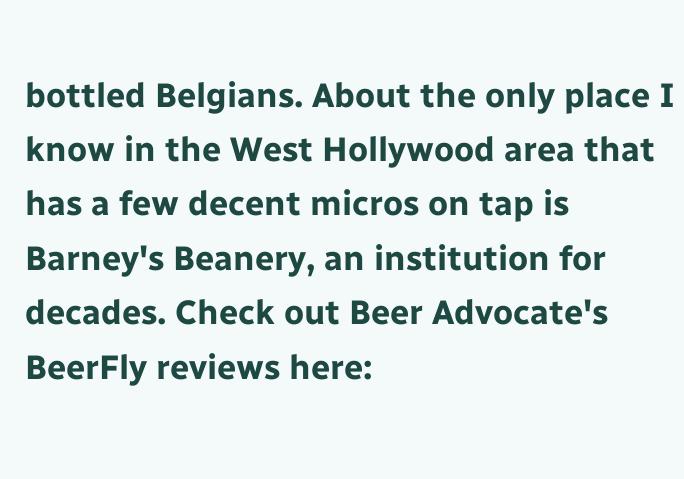bottled Belgians. About the only place I know in the West Hollywood area that has a few decent micros on tap is Barney's Beanery, an institution for decades. Check out Beer Advocate's BeerFly reviews here: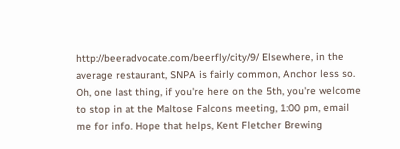http://beeradvocate.com/beerfly/city/9/ Elsewhere, in the average restaurant, SNPA is fairly common, Anchor less so. Oh, one last thing, if you're here on the 5th, you're welcome to stop in at the Maltose Falcons meeting, 1:00 pm, email me for info. Hope that helps, Kent Fletcher Brewing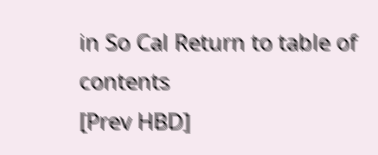in So Cal Return to table of contents
[Prev HBD]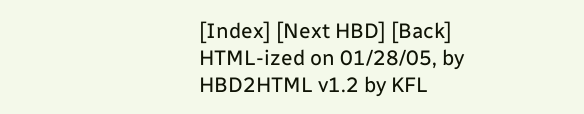[Index] [Next HBD] [Back]
HTML-ized on 01/28/05, by HBD2HTML v1.2 by KFL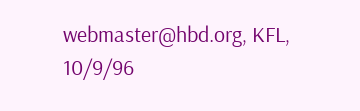webmaster@hbd.org, KFL, 10/9/96